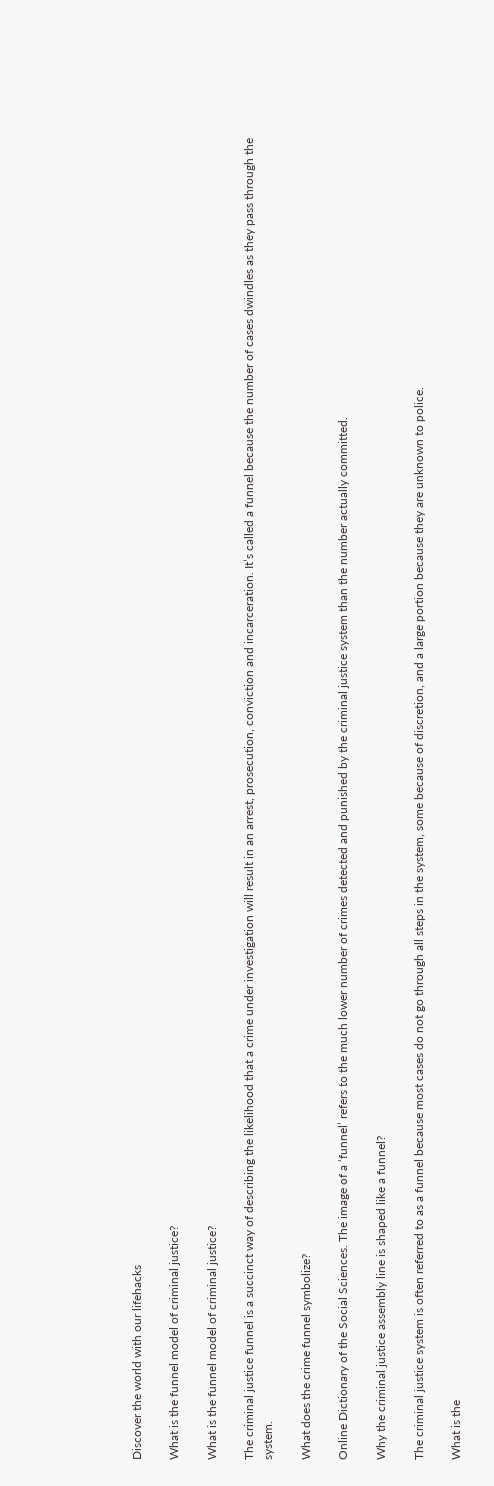Discover the world with our lifehacks

What is the funnel model of criminal justice?

What is the funnel model of criminal justice?

The criminal justice funnel is a succinct way of describing the likelihood that a crime under investigation will result in an arrest, prosecution, conviction and incarceration. It’s called a funnel because the number of cases dwindles as they pass through the system.

What does the crime funnel symbolize?

Online Dictionary of the Social Sciences. The image of a ‘funnel’ refers to the much lower number of crimes detected and punished by the criminal justice system than the number actually committed.

Why the criminal justice assembly line is shaped like a funnel?

The criminal justice system is often referred to as a funnel because most cases do not go through all steps in the system, some because of discretion, and a large portion because they are unknown to police.

What is the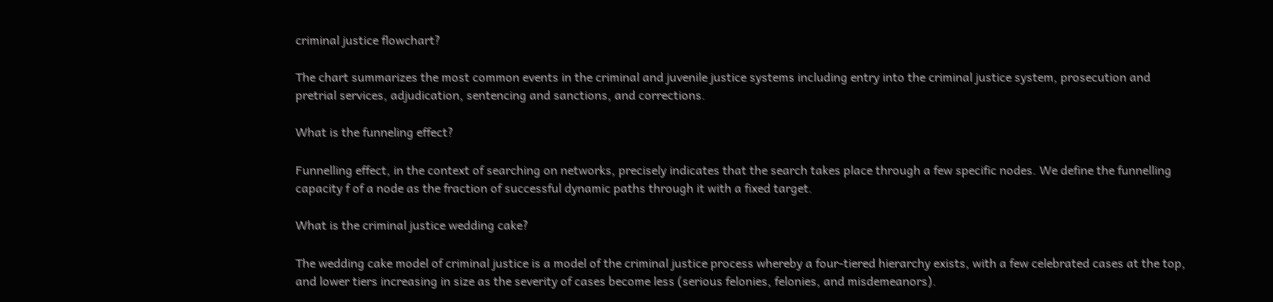criminal justice flowchart?

The chart summarizes the most common events in the criminal and juvenile justice systems including entry into the criminal justice system, prosecution and pretrial services, adjudication, sentencing and sanctions, and corrections.

What is the funneling effect?

Funnelling effect, in the context of searching on networks, precisely indicates that the search takes place through a few specific nodes. We define the funnelling capacity f of a node as the fraction of successful dynamic paths through it with a fixed target.

What is the criminal justice wedding cake?

The wedding cake model of criminal justice is a model of the criminal justice process whereby a four-tiered hierarchy exists, with a few celebrated cases at the top, and lower tiers increasing in size as the severity of cases become less (serious felonies, felonies, and misdemeanors).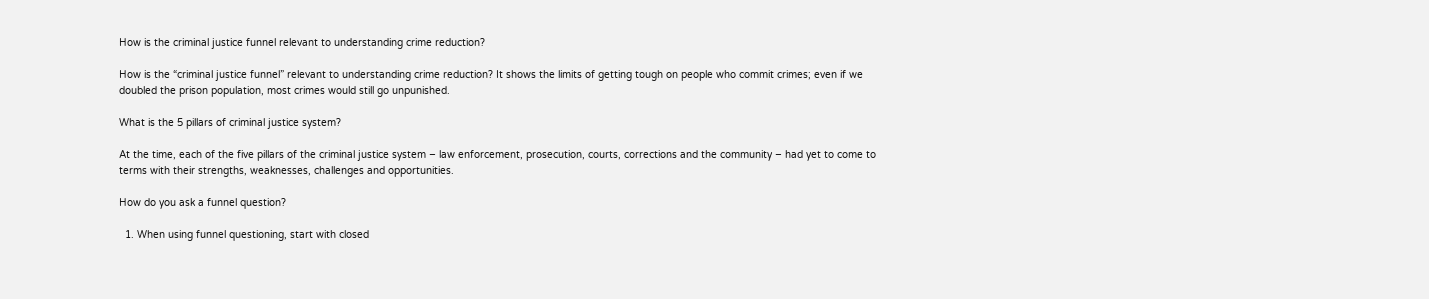How is the criminal justice funnel relevant to understanding crime reduction?

How is the “criminal justice funnel” relevant to understanding crime reduction? It shows the limits of getting tough on people who commit crimes; even if we doubled the prison population, most crimes would still go unpunished.

What is the 5 pillars of criminal justice system?

At the time, each of the five pillars of the criminal justice system – law enforcement, prosecution, courts, corrections and the community – had yet to come to terms with their strengths, weaknesses, challenges and opportunities.

How do you ask a funnel question?

  1. When using funnel questioning, start with closed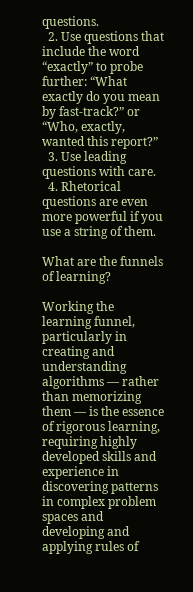questions.
  2. Use questions that include the word “exactly” to probe further: “What exactly do you mean by fast-track?” or “Who, exactly, wanted this report?”
  3. Use leading questions with care.
  4. Rhetorical questions are even more powerful if you use a string of them.

What are the funnels of learning?

Working the learning funnel, particularly in creating and understanding algorithms — rather than memorizing them — is the essence of rigorous learning, requiring highly developed skills and experience in discovering patterns in complex problem spaces and developing and applying rules of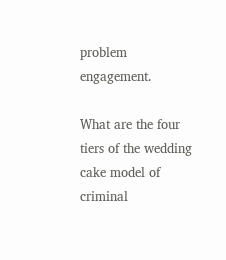problem engagement.

What are the four tiers of the wedding cake model of criminal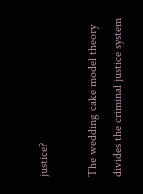justice?

The wedding cake model theory divides the criminal justice system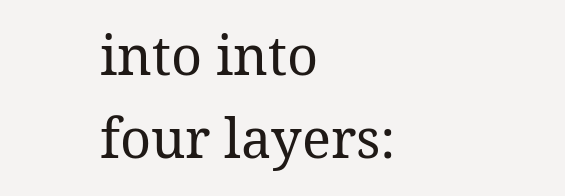into into four layers: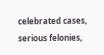celebrated cases, serious felonies,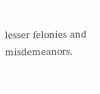lesser felonies and misdemeanors.